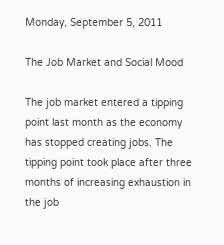Monday, September 5, 2011

The Job Market and Social Mood

The job market entered a tipping point last month as the economy has stopped creating jobs. The tipping point took place after three months of increasing exhaustion in the job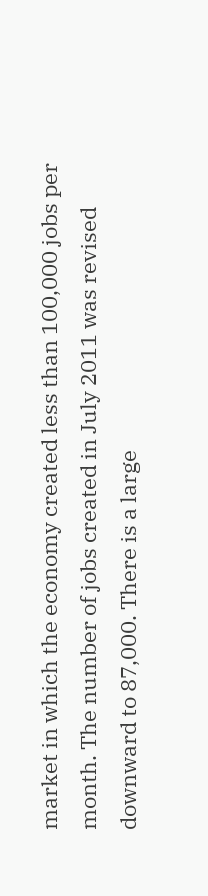market in which the economy created less than 100,000 jobs per month. The number of jobs created in July 2011 was revised downward to 87,000. There is a large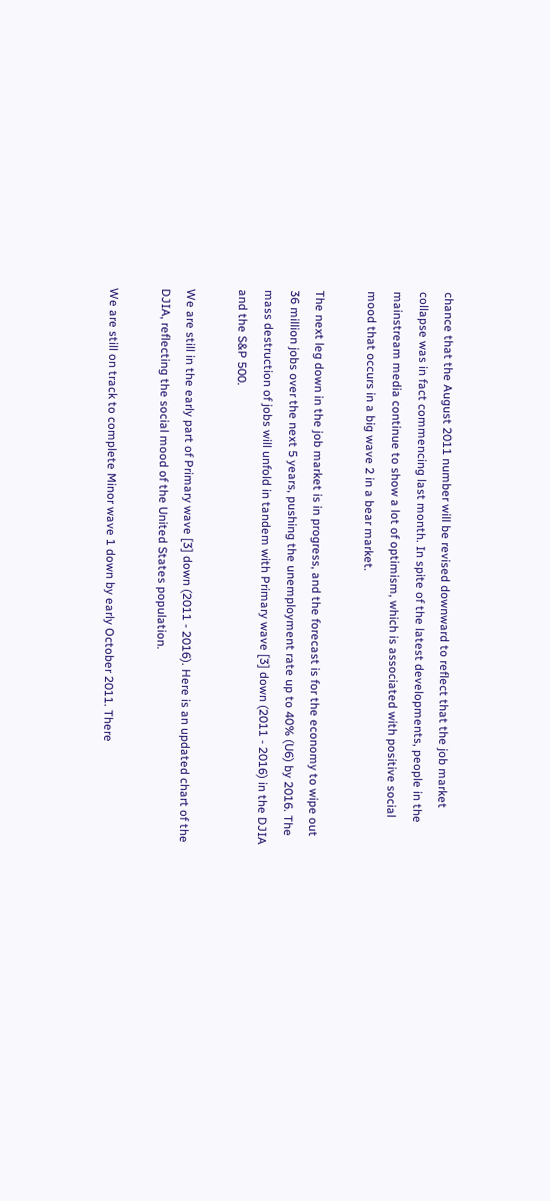chance that the August 2011 number will be revised downward to reflect that the job market collapse was in fact commencing last month. In spite of the latest developments, people in the mainstream media continue to show a lot of optimism, which is associated with positive social mood that occurs in a big wave 2 in a bear market.

The next leg down in the job market is in progress, and the forecast is for the economy to wipe out 36 million jobs over the next 5 years, pushing the unemployment rate up to 40% (U6) by 2016. The mass destruction of jobs will unfold in tandem with Primary wave [3] down (2011 - 2016) in the DJIA and the S&P 500.

We are still in the early part of Primary wave [3] down (2011 - 2016). Here is an updated chart of the DJIA, reflecting the social mood of the United States population.

We are still on track to complete Minor wave 1 down by early October 2011. There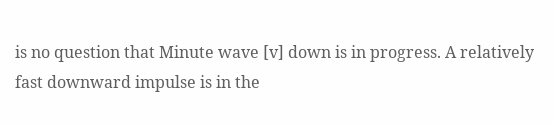is no question that Minute wave [v] down is in progress. A relatively fast downward impulse is in the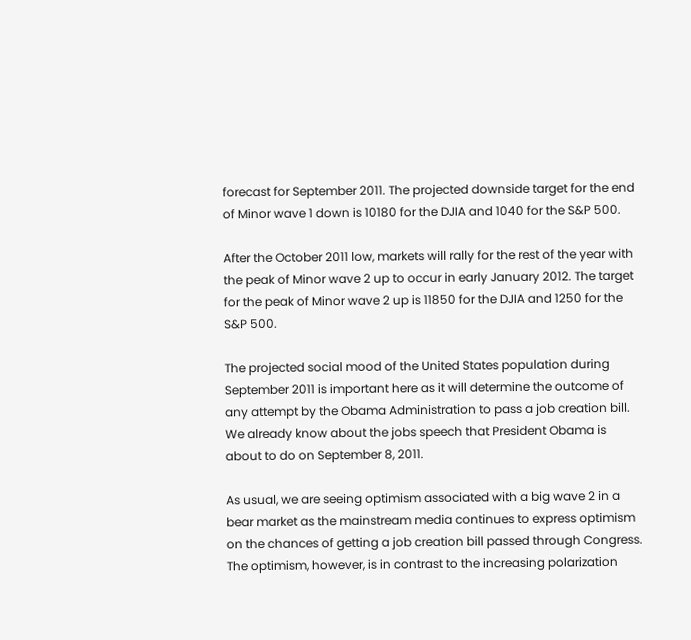forecast for September 2011. The projected downside target for the end of Minor wave 1 down is 10180 for the DJIA and 1040 for the S&P 500.

After the October 2011 low, markets will rally for the rest of the year with the peak of Minor wave 2 up to occur in early January 2012. The target for the peak of Minor wave 2 up is 11850 for the DJIA and 1250 for the S&P 500.

The projected social mood of the United States population during September 2011 is important here as it will determine the outcome of any attempt by the Obama Administration to pass a job creation bill. We already know about the jobs speech that President Obama is about to do on September 8, 2011.

As usual, we are seeing optimism associated with a big wave 2 in a bear market as the mainstream media continues to express optimism on the chances of getting a job creation bill passed through Congress. The optimism, however, is in contrast to the increasing polarization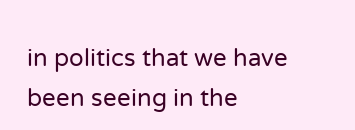in politics that we have been seeing in the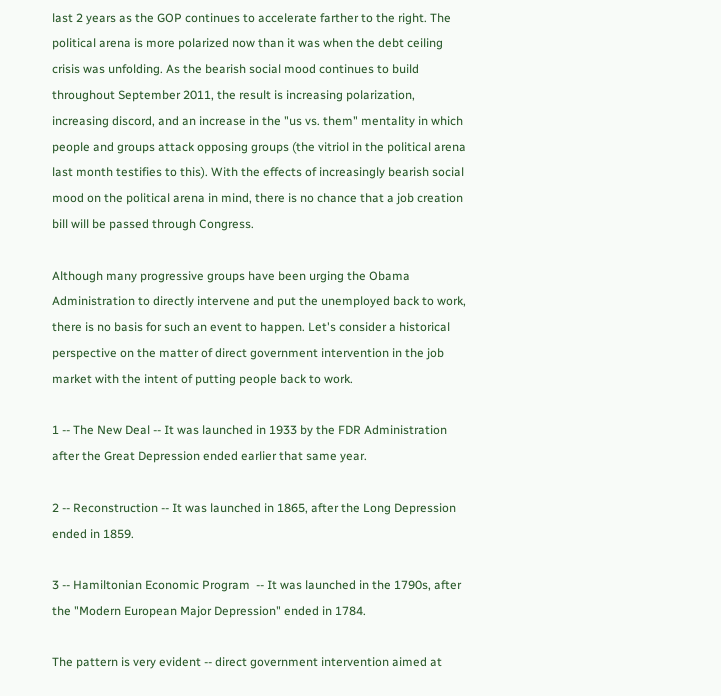last 2 years as the GOP continues to accelerate farther to the right. The political arena is more polarized now than it was when the debt ceiling crisis was unfolding. As the bearish social mood continues to build throughout September 2011, the result is increasing polarization, increasing discord, and an increase in the "us vs. them" mentality in which people and groups attack opposing groups (the vitriol in the political arena last month testifies to this). With the effects of increasingly bearish social mood on the political arena in mind, there is no chance that a job creation bill will be passed through Congress.

Although many progressive groups have been urging the Obama Administration to directly intervene and put the unemployed back to work, there is no basis for such an event to happen. Let's consider a historical perspective on the matter of direct government intervention in the job market with the intent of putting people back to work.

1 -- The New Deal -- It was launched in 1933 by the FDR Administration after the Great Depression ended earlier that same year.

2 -- Reconstruction -- It was launched in 1865, after the Long Depression ended in 1859.

3 -- Hamiltonian Economic Program  -- It was launched in the 1790s, after the "Modern European Major Depression" ended in 1784.

The pattern is very evident -- direct government intervention aimed at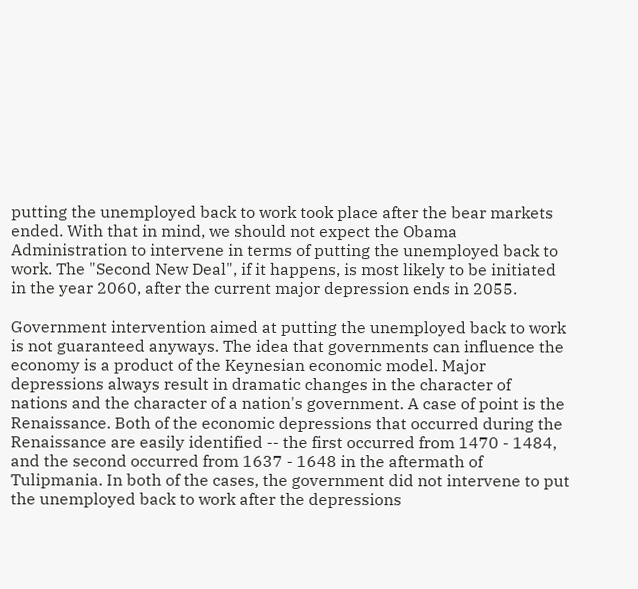putting the unemployed back to work took place after the bear markets ended. With that in mind, we should not expect the Obama Administration to intervene in terms of putting the unemployed back to work. The "Second New Deal", if it happens, is most likely to be initiated in the year 2060, after the current major depression ends in 2055.

Government intervention aimed at putting the unemployed back to work is not guaranteed anyways. The idea that governments can influence the economy is a product of the Keynesian economic model. Major depressions always result in dramatic changes in the character of nations and the character of a nation's government. A case of point is the Renaissance. Both of the economic depressions that occurred during the Renaissance are easily identified -- the first occurred from 1470 - 1484, and the second occurred from 1637 - 1648 in the aftermath of Tulipmania. In both of the cases, the government did not intervene to put the unemployed back to work after the depressions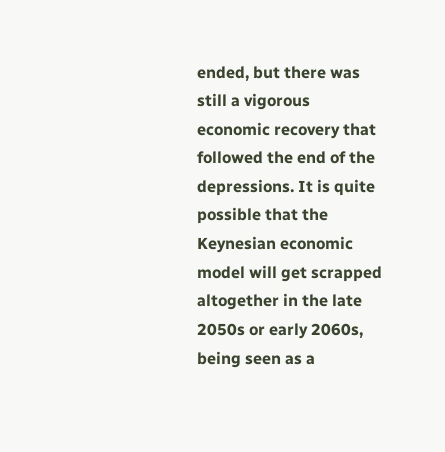ended, but there was still a vigorous economic recovery that followed the end of the depressions. It is quite possible that the Keynesian economic model will get scrapped altogether in the late 2050s or early 2060s, being seen as a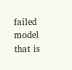failed model that is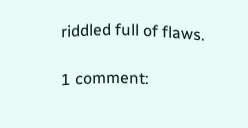riddled full of flaws.

1 comment: